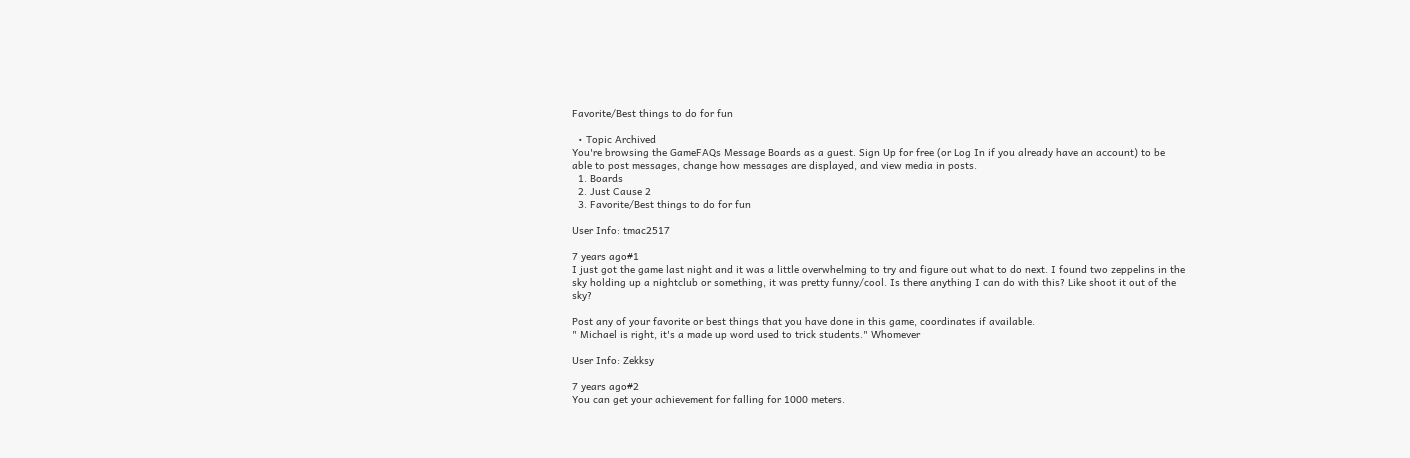Favorite/Best things to do for fun

  • Topic Archived
You're browsing the GameFAQs Message Boards as a guest. Sign Up for free (or Log In if you already have an account) to be able to post messages, change how messages are displayed, and view media in posts.
  1. Boards
  2. Just Cause 2
  3. Favorite/Best things to do for fun

User Info: tmac2517

7 years ago#1
I just got the game last night and it was a little overwhelming to try and figure out what to do next. I found two zeppelins in the sky holding up a nightclub or something, it was pretty funny/cool. Is there anything I can do with this? Like shoot it out of the sky?

Post any of your favorite or best things that you have done in this game, coordinates if available.
" Michael is right, it's a made up word used to trick students." Whomever

User Info: Zekksy

7 years ago#2
You can get your achievement for falling for 1000 meters.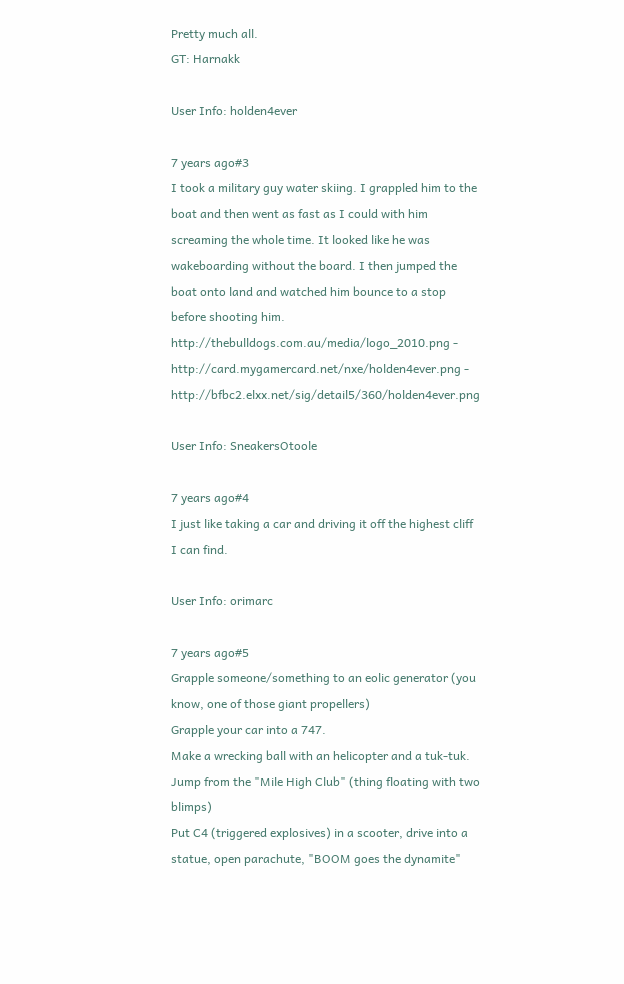Pretty much all.
GT: Harnakk

User Info: holden4ever

7 years ago#3
I took a military guy water skiing. I grappled him to the boat and then went as fast as I could with him screaming the whole time. It looked like he was wakeboarding without the board. I then jumped the boat onto land and watched him bounce to a stop before shooting him.
http://thebulldogs.com.au/media/logo_2010.png - http://card.mygamercard.net/nxe/holden4ever.png - http://bfbc2.elxx.net/sig/detail5/360/holden4ever.png

User Info: SneakersOtoole

7 years ago#4
I just like taking a car and driving it off the highest cliff I can find.

User Info: orimarc

7 years ago#5
Grapple someone/something to an eolic generator (you know, one of those giant propellers)
Grapple your car into a 747.
Make a wrecking ball with an helicopter and a tuk-tuk.
Jump from the "Mile High Club" (thing floating with two blimps)
Put C4 (triggered explosives) in a scooter, drive into a statue, open parachute, "BOOM goes the dynamite"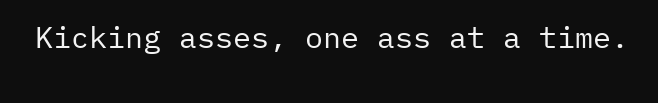Kicking asses, one ass at a time.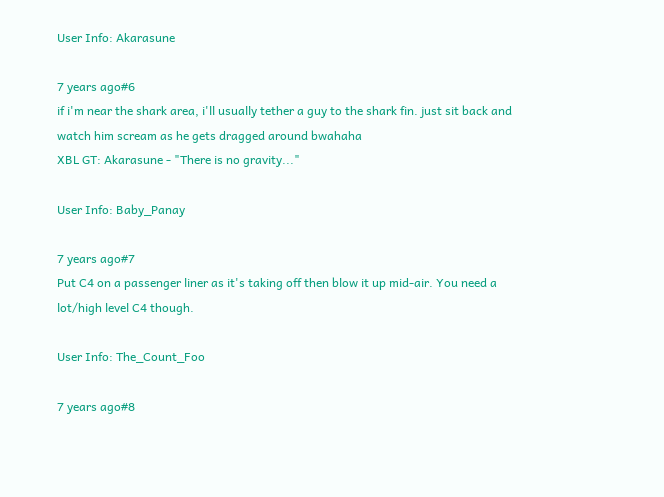User Info: Akarasune

7 years ago#6
if i'm near the shark area, i'll usually tether a guy to the shark fin. just sit back and watch him scream as he gets dragged around bwahaha
XBL GT: Akarasune - "There is no gravity..."

User Info: Baby_Panay

7 years ago#7
Put C4 on a passenger liner as it's taking off then blow it up mid-air. You need a lot/high level C4 though.

User Info: The_Count_Foo

7 years ago#8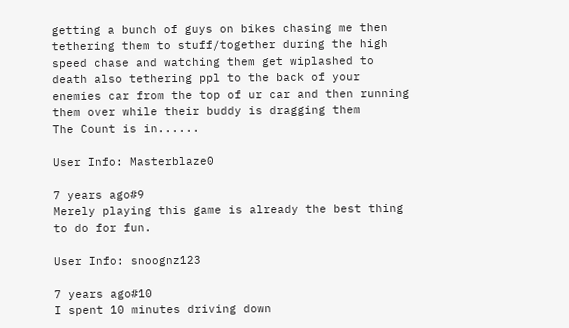getting a bunch of guys on bikes chasing me then tethering them to stuff/together during the high speed chase and watching them get wiplashed to death also tethering ppl to the back of your enemies car from the top of ur car and then running them over while their buddy is dragging them
The Count is in......

User Info: Masterblaze0

7 years ago#9
Merely playing this game is already the best thing to do for fun.

User Info: snoognz123

7 years ago#10
I spent 10 minutes driving down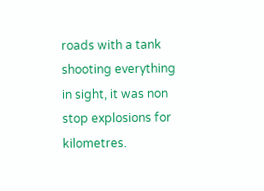roads with a tank shooting everything in sight, it was non stop explosions for kilometres.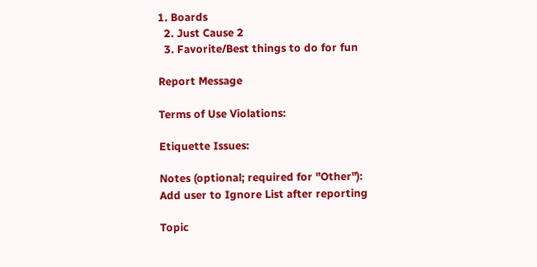1. Boards
  2. Just Cause 2
  3. Favorite/Best things to do for fun

Report Message

Terms of Use Violations:

Etiquette Issues:

Notes (optional; required for "Other"):
Add user to Ignore List after reporting

Topic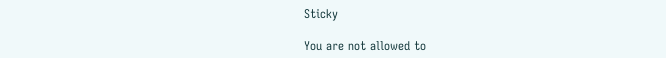Sticky

You are not allowed to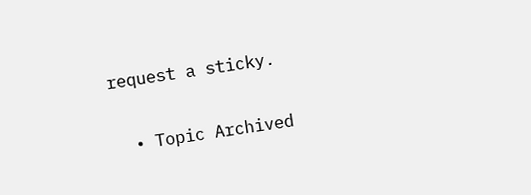request a sticky.

  • Topic Archived